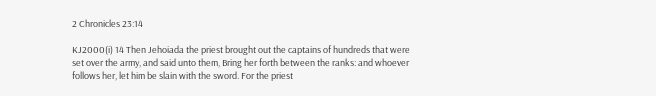2 Chronicles 23:14

KJ2000(i) 14 Then Jehoiada the priest brought out the captains of hundreds that were set over the army, and said unto them, Bring her forth between the ranks: and whoever follows her, let him be slain with the sword. For the priest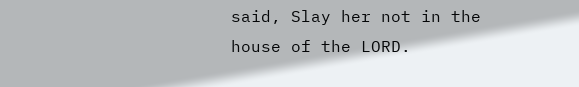said, Slay her not in the house of the LORD.